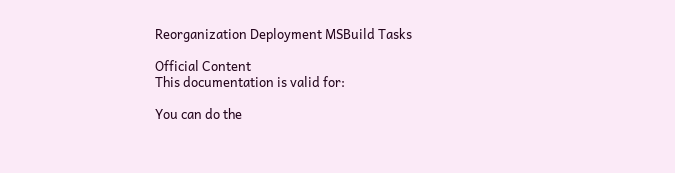Reorganization Deployment MSBuild Tasks

Official Content
This documentation is valid for:

You can do the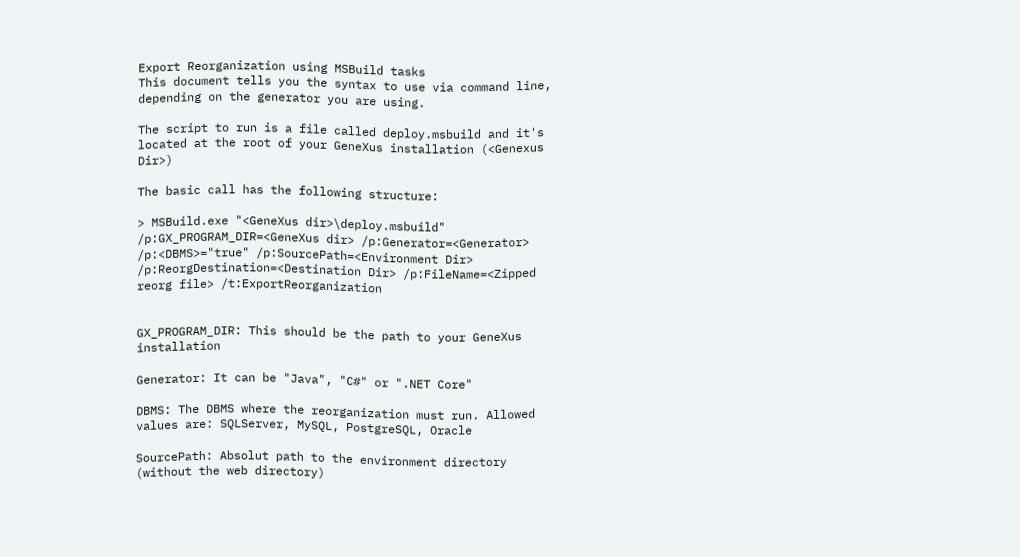Export Reorganization using MSBuild tasks
This document tells you the syntax to use via command line, depending on the generator you are using.

The script to run is a file called deploy.msbuild and it's located at the root of your GeneXus installation (<Genexus Dir>)

The basic call has the following structure:

> MSBuild.exe "<GeneXus dir>\deploy.msbuild" /p:GX_PROGRAM_DIR=<GeneXus dir> /p:Generator=<Generator> /p:<DBMS>="true" /p:SourcePath=<Environment Dir> /p:ReorgDestination=<Destination Dir> /p:FileName=<Zipped reorg file> /t:ExportReorganization


GX_PROGRAM_DIR: This should be the path to your GeneXus installation

Generator: It can be "Java", "C#" or ".NET Core"

DBMS: The DBMS where the reorganization must run. Allowed values are: SQLServer, MySQL, PostgreSQL, Oracle

SourcePath: Absolut path to the environment directory (without the web directory)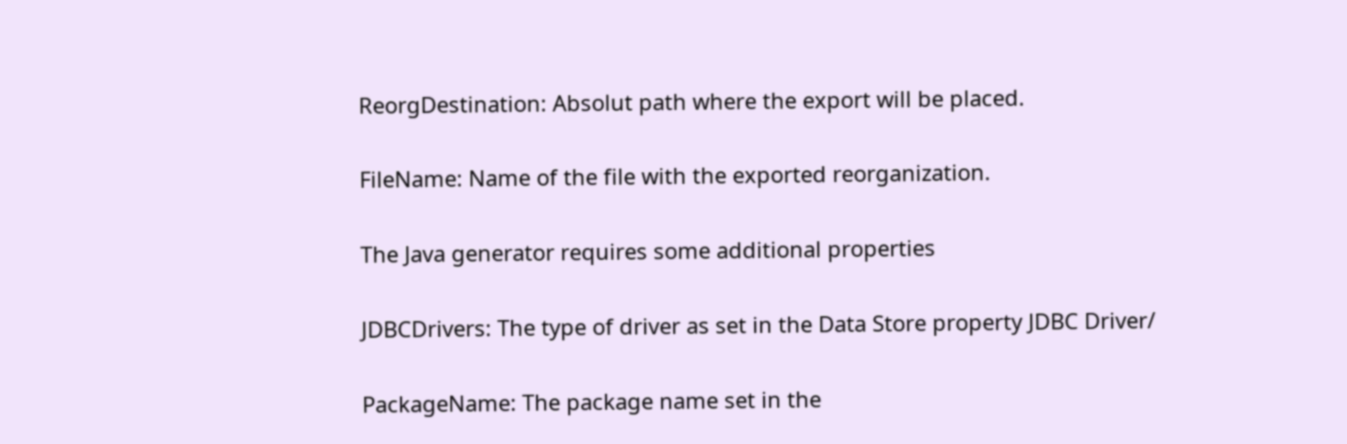ReorgDestination: Absolut path where the export will be placed.

FileName: Name of the file with the exported reorganization.

The Java generator requires some additional properties

JDBCDrivers: The type of driver as set in the Data Store property JDBC Driver/

PackageName: The package name set in the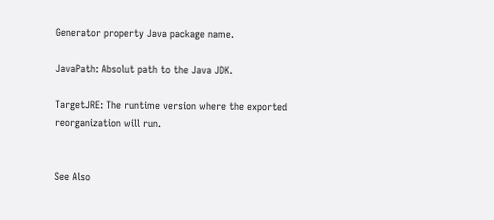Generator property Java package name.

JavaPath: Absolut path to the Java JDK.

TargetJRE: The runtime version where the exported reorganization will run.


See Also